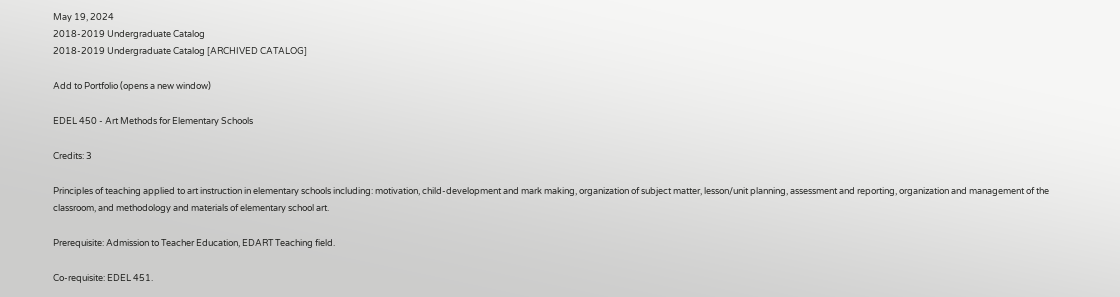May 19, 2024
2018-2019 Undergraduate Catalog
2018-2019 Undergraduate Catalog [ARCHIVED CATALOG]

Add to Portfolio (opens a new window)

EDEL 450 - Art Methods for Elementary Schools

Credits: 3

Principles of teaching applied to art instruction in elementary schools including: motivation, child-development and mark making, organization of subject matter, lesson/unit planning, assessment and reporting, organization and management of the classroom, and methodology and materials of elementary school art.

Prerequisite: Admission to Teacher Education, EDART Teaching field.

Co-requisite: EDEL 451.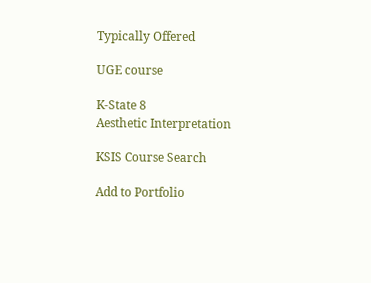Typically Offered

UGE course

K-State 8
Aesthetic Interpretation

KSIS Course Search

Add to Portfolio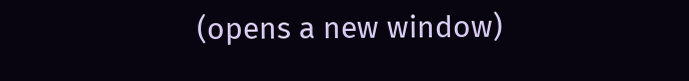(opens a new window)